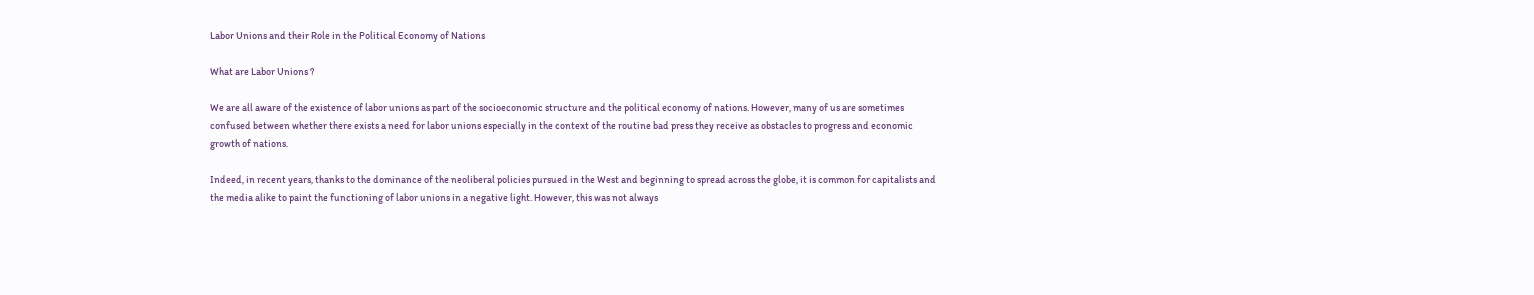Labor Unions and their Role in the Political Economy of Nations

What are Labor Unions ?

We are all aware of the existence of labor unions as part of the socioeconomic structure and the political economy of nations. However, many of us are sometimes confused between whether there exists a need for labor unions especially in the context of the routine bad press they receive as obstacles to progress and economic growth of nations.

Indeed, in recent years, thanks to the dominance of the neoliberal policies pursued in the West and beginning to spread across the globe, it is common for capitalists and the media alike to paint the functioning of labor unions in a negative light. However, this was not always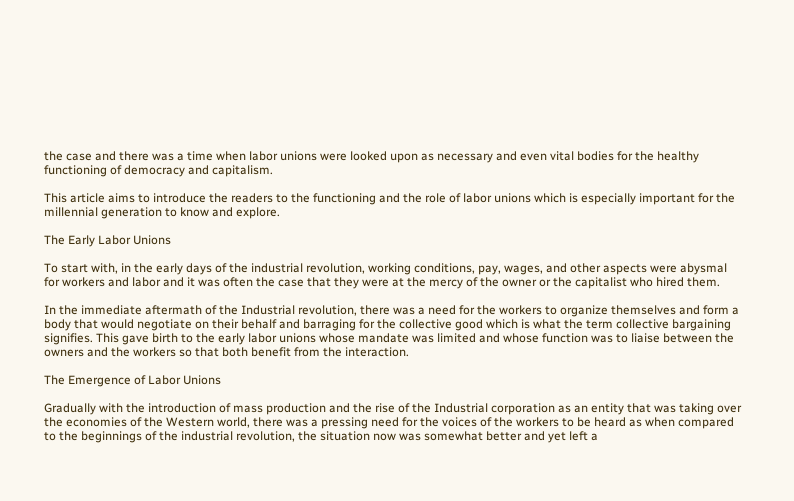the case and there was a time when labor unions were looked upon as necessary and even vital bodies for the healthy functioning of democracy and capitalism.

This article aims to introduce the readers to the functioning and the role of labor unions which is especially important for the millennial generation to know and explore.

The Early Labor Unions

To start with, in the early days of the industrial revolution, working conditions, pay, wages, and other aspects were abysmal for workers and labor and it was often the case that they were at the mercy of the owner or the capitalist who hired them.

In the immediate aftermath of the Industrial revolution, there was a need for the workers to organize themselves and form a body that would negotiate on their behalf and barraging for the collective good which is what the term collective bargaining signifies. This gave birth to the early labor unions whose mandate was limited and whose function was to liaise between the owners and the workers so that both benefit from the interaction.

The Emergence of Labor Unions

Gradually with the introduction of mass production and the rise of the Industrial corporation as an entity that was taking over the economies of the Western world, there was a pressing need for the voices of the workers to be heard as when compared to the beginnings of the industrial revolution, the situation now was somewhat better and yet left a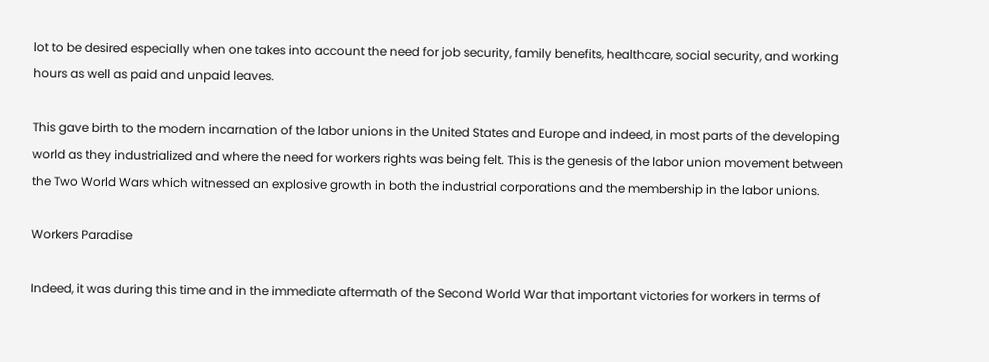lot to be desired especially when one takes into account the need for job security, family benefits, healthcare, social security, and working hours as well as paid and unpaid leaves.

This gave birth to the modern incarnation of the labor unions in the United States and Europe and indeed, in most parts of the developing world as they industrialized and where the need for workers rights was being felt. This is the genesis of the labor union movement between the Two World Wars which witnessed an explosive growth in both the industrial corporations and the membership in the labor unions.

Workers Paradise

Indeed, it was during this time and in the immediate aftermath of the Second World War that important victories for workers in terms of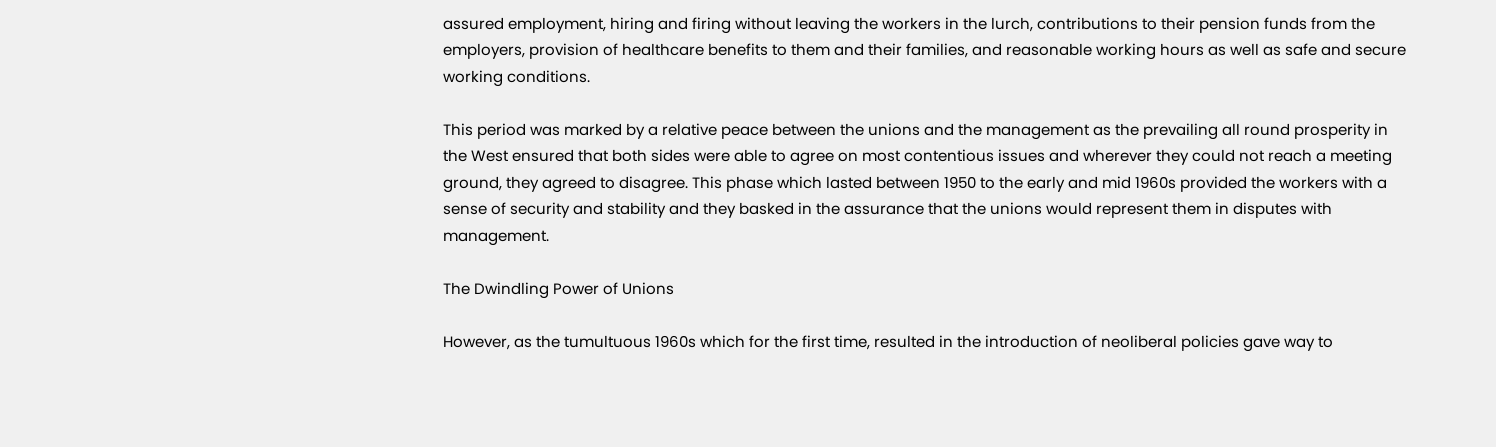assured employment, hiring and firing without leaving the workers in the lurch, contributions to their pension funds from the employers, provision of healthcare benefits to them and their families, and reasonable working hours as well as safe and secure working conditions.

This period was marked by a relative peace between the unions and the management as the prevailing all round prosperity in the West ensured that both sides were able to agree on most contentious issues and wherever they could not reach a meeting ground, they agreed to disagree. This phase which lasted between 1950 to the early and mid 1960s provided the workers with a sense of security and stability and they basked in the assurance that the unions would represent them in disputes with management.

The Dwindling Power of Unions

However, as the tumultuous 1960s which for the first time, resulted in the introduction of neoliberal policies gave way to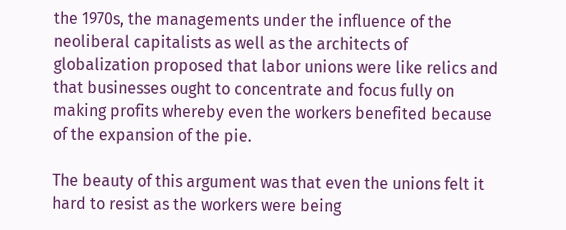the 1970s, the managements under the influence of the neoliberal capitalists as well as the architects of globalization proposed that labor unions were like relics and that businesses ought to concentrate and focus fully on making profits whereby even the workers benefited because of the expansion of the pie.

The beauty of this argument was that even the unions felt it hard to resist as the workers were being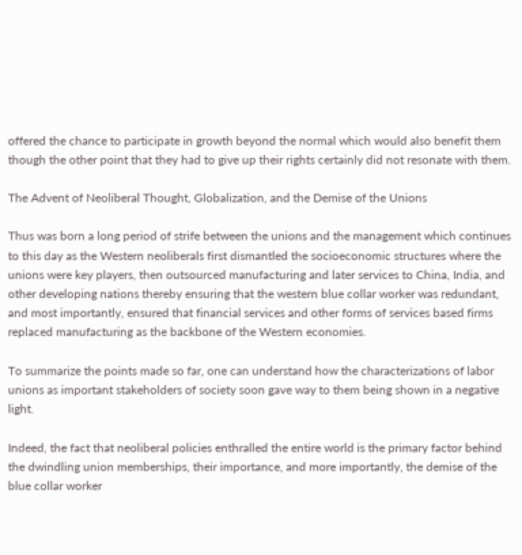offered the chance to participate in growth beyond the normal which would also benefit them though the other point that they had to give up their rights certainly did not resonate with them.

The Advent of Neoliberal Thought, Globalization, and the Demise of the Unions

Thus was born a long period of strife between the unions and the management which continues to this day as the Western neoliberals first dismantled the socioeconomic structures where the unions were key players, then outsourced manufacturing and later services to China, India, and other developing nations thereby ensuring that the western blue collar worker was redundant, and most importantly, ensured that financial services and other forms of services based firms replaced manufacturing as the backbone of the Western economies.

To summarize the points made so far, one can understand how the characterizations of labor unions as important stakeholders of society soon gave way to them being shown in a negative light.

Indeed, the fact that neoliberal policies enthralled the entire world is the primary factor behind the dwindling union memberships, their importance, and more importantly, the demise of the blue collar worker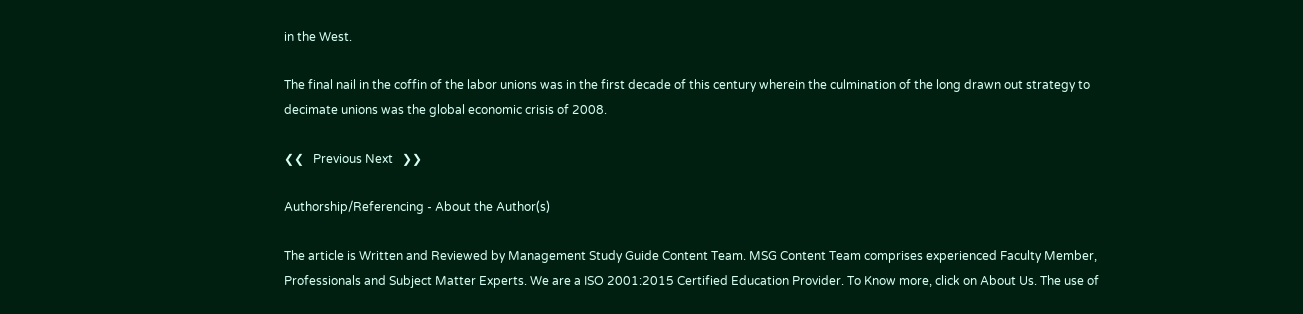in the West.

The final nail in the coffin of the labor unions was in the first decade of this century wherein the culmination of the long drawn out strategy to decimate unions was the global economic crisis of 2008.

❮❮   Previous Next   ❯❯

Authorship/Referencing - About the Author(s)

The article is Written and Reviewed by Management Study Guide Content Team. MSG Content Team comprises experienced Faculty Member, Professionals and Subject Matter Experts. We are a ISO 2001:2015 Certified Education Provider. To Know more, click on About Us. The use of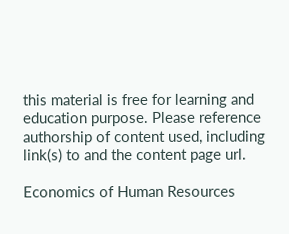this material is free for learning and education purpose. Please reference authorship of content used, including link(s) to and the content page url.

Economics of Human Resources